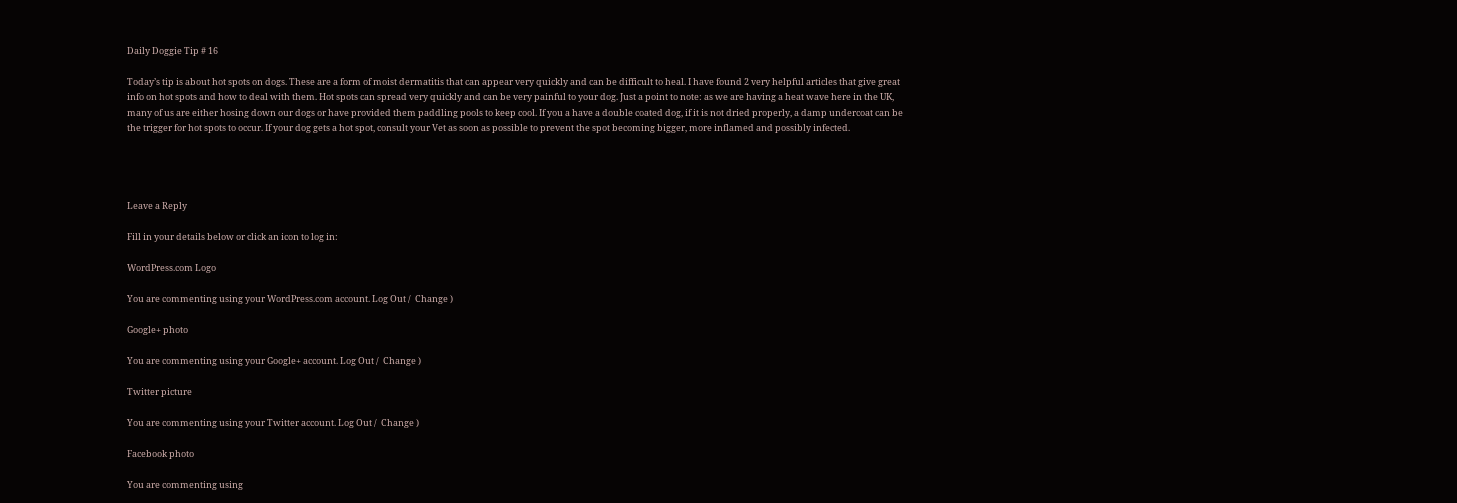Daily Doggie Tip # 16

Today’s tip is about hot spots on dogs. These are a form of moist dermatitis that can appear very quickly and can be difficult to heal. I have found 2 very helpful articles that give great info on hot spots and how to deal with them. Hot spots can spread very quickly and can be very painful to your dog. Just a point to note: as we are having a heat wave here in the UK, many of us are either hosing down our dogs or have provided them paddling pools to keep cool. If you a have a double coated dog, if it is not dried properly, a damp undercoat can be the trigger for hot spots to occur. If your dog gets a hot spot, consult your Vet as soon as possible to prevent the spot becoming bigger, more inflamed and possibly infected.




Leave a Reply

Fill in your details below or click an icon to log in:

WordPress.com Logo

You are commenting using your WordPress.com account. Log Out /  Change )

Google+ photo

You are commenting using your Google+ account. Log Out /  Change )

Twitter picture

You are commenting using your Twitter account. Log Out /  Change )

Facebook photo

You are commenting using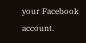your Facebook account.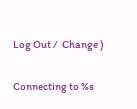Log Out /  Change )


Connecting to %s